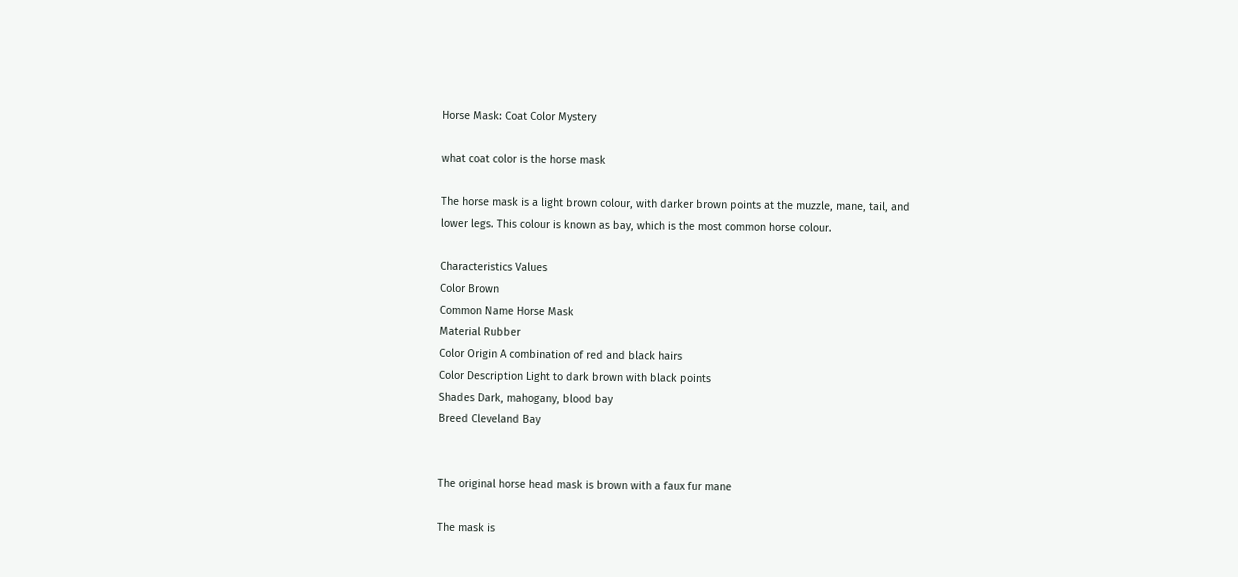Horse Mask: Coat Color Mystery

what coat color is the horse mask

The horse mask is a light brown colour, with darker brown points at the muzzle, mane, tail, and lower legs. This colour is known as bay, which is the most common horse colour.

Characteristics Values
Color Brown
Common Name Horse Mask
Material Rubber
Color Origin A combination of red and black hairs
Color Description Light to dark brown with black points
Shades Dark, mahogany, blood bay
Breed Cleveland Bay


The original horse head mask is brown with a faux fur mane

The mask is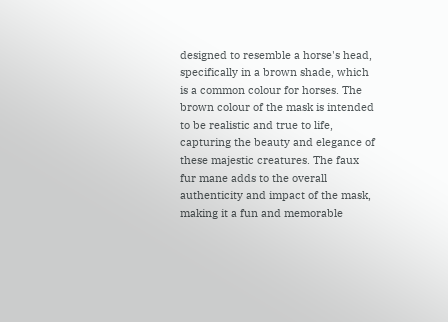designed to resemble a horse's head, specifically in a brown shade, which is a common colour for horses. The brown colour of the mask is intended to be realistic and true to life, capturing the beauty and elegance of these majestic creatures. The faux fur mane adds to the overall authenticity and impact of the mask, making it a fun and memorable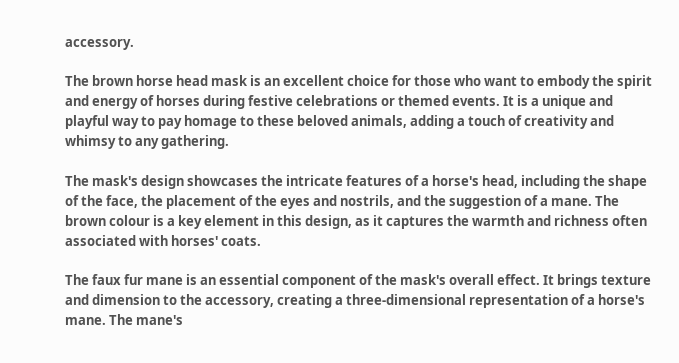accessory.

The brown horse head mask is an excellent choice for those who want to embody the spirit and energy of horses during festive celebrations or themed events. It is a unique and playful way to pay homage to these beloved animals, adding a touch of creativity and whimsy to any gathering.

The mask's design showcases the intricate features of a horse's head, including the shape of the face, the placement of the eyes and nostrils, and the suggestion of a mane. The brown colour is a key element in this design, as it captures the warmth and richness often associated with horses' coats.

The faux fur mane is an essential component of the mask's overall effect. It brings texture and dimension to the accessory, creating a three-dimensional representation of a horse's mane. The mane's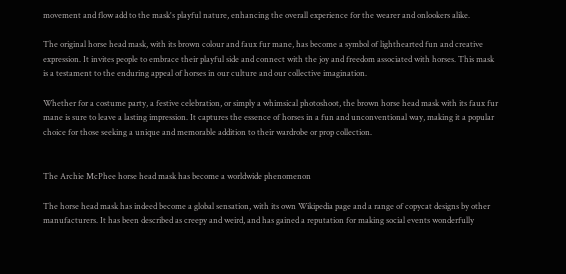movement and flow add to the mask's playful nature, enhancing the overall experience for the wearer and onlookers alike.

The original horse head mask, with its brown colour and faux fur mane, has become a symbol of lighthearted fun and creative expression. It invites people to embrace their playful side and connect with the joy and freedom associated with horses. This mask is a testament to the enduring appeal of horses in our culture and our collective imagination.

Whether for a costume party, a festive celebration, or simply a whimsical photoshoot, the brown horse head mask with its faux fur mane is sure to leave a lasting impression. It captures the essence of horses in a fun and unconventional way, making it a popular choice for those seeking a unique and memorable addition to their wardrobe or prop collection.


The Archie McPhee horse head mask has become a worldwide phenomenon

The horse head mask has indeed become a global sensation, with its own Wikipedia page and a range of copycat designs by other manufacturers. It has been described as creepy and weird, and has gained a reputation for making social events wonderfully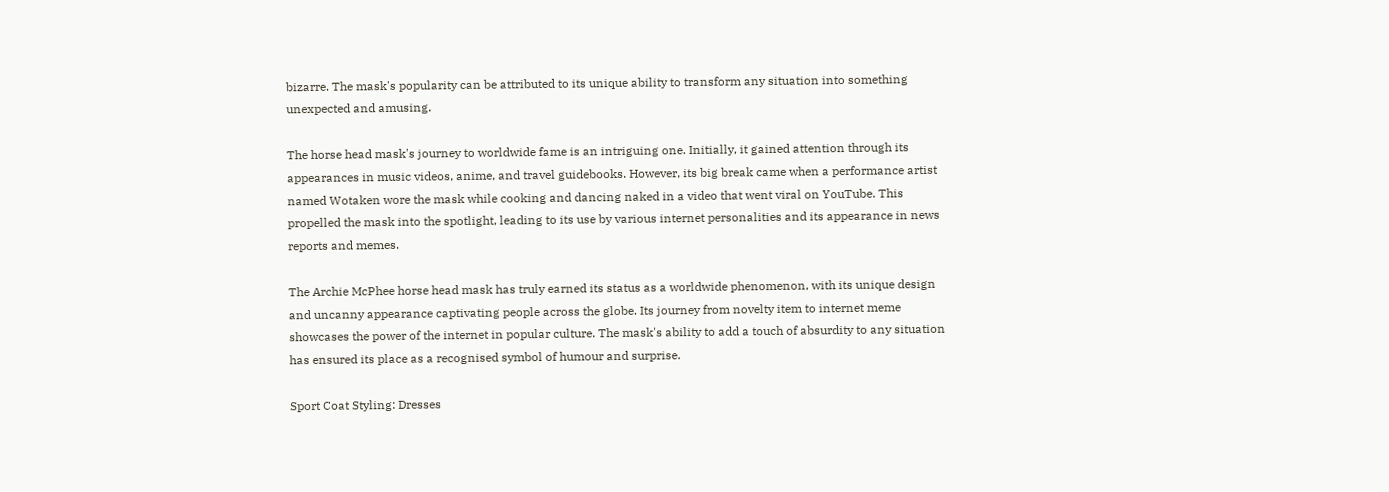bizarre. The mask's popularity can be attributed to its unique ability to transform any situation into something unexpected and amusing.

The horse head mask's journey to worldwide fame is an intriguing one. Initially, it gained attention through its appearances in music videos, anime, and travel guidebooks. However, its big break came when a performance artist named Wotaken wore the mask while cooking and dancing naked in a video that went viral on YouTube. This propelled the mask into the spotlight, leading to its use by various internet personalities and its appearance in news reports and memes.

The Archie McPhee horse head mask has truly earned its status as a worldwide phenomenon, with its unique design and uncanny appearance captivating people across the globe. Its journey from novelty item to internet meme showcases the power of the internet in popular culture. The mask's ability to add a touch of absurdity to any situation has ensured its place as a recognised symbol of humour and surprise.

Sport Coat Styling: Dresses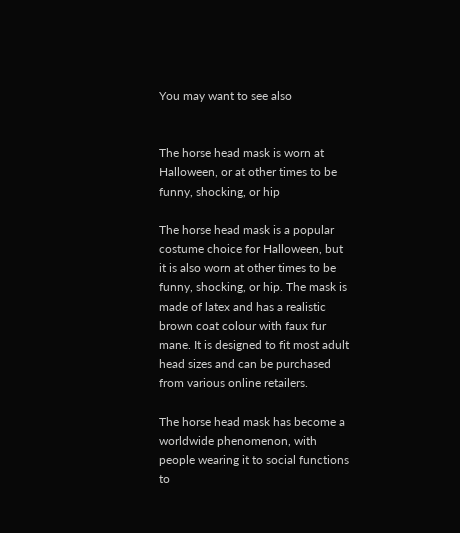You may want to see also


The horse head mask is worn at Halloween, or at other times to be funny, shocking, or hip

The horse head mask is a popular costume choice for Halloween, but it is also worn at other times to be funny, shocking, or hip. The mask is made of latex and has a realistic brown coat colour with faux fur mane. It is designed to fit most adult head sizes and can be purchased from various online retailers.

The horse head mask has become a worldwide phenomenon, with people wearing it to social functions to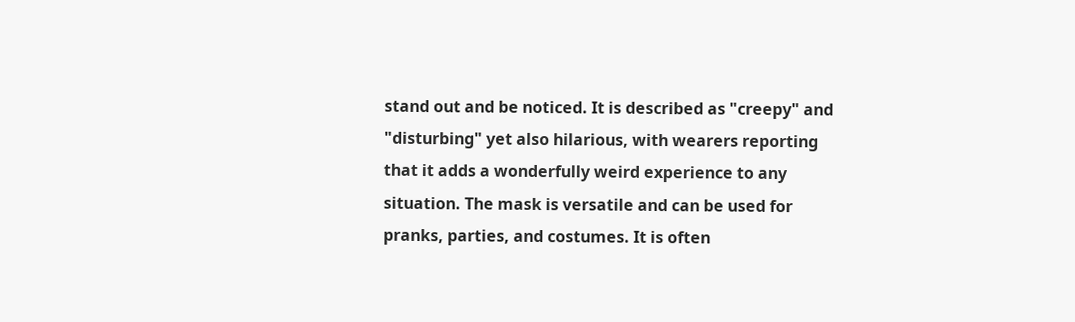stand out and be noticed. It is described as "creepy" and "disturbing" yet also hilarious, with wearers reporting that it adds a wonderfully weird experience to any situation. The mask is versatile and can be used for pranks, parties, and costumes. It is often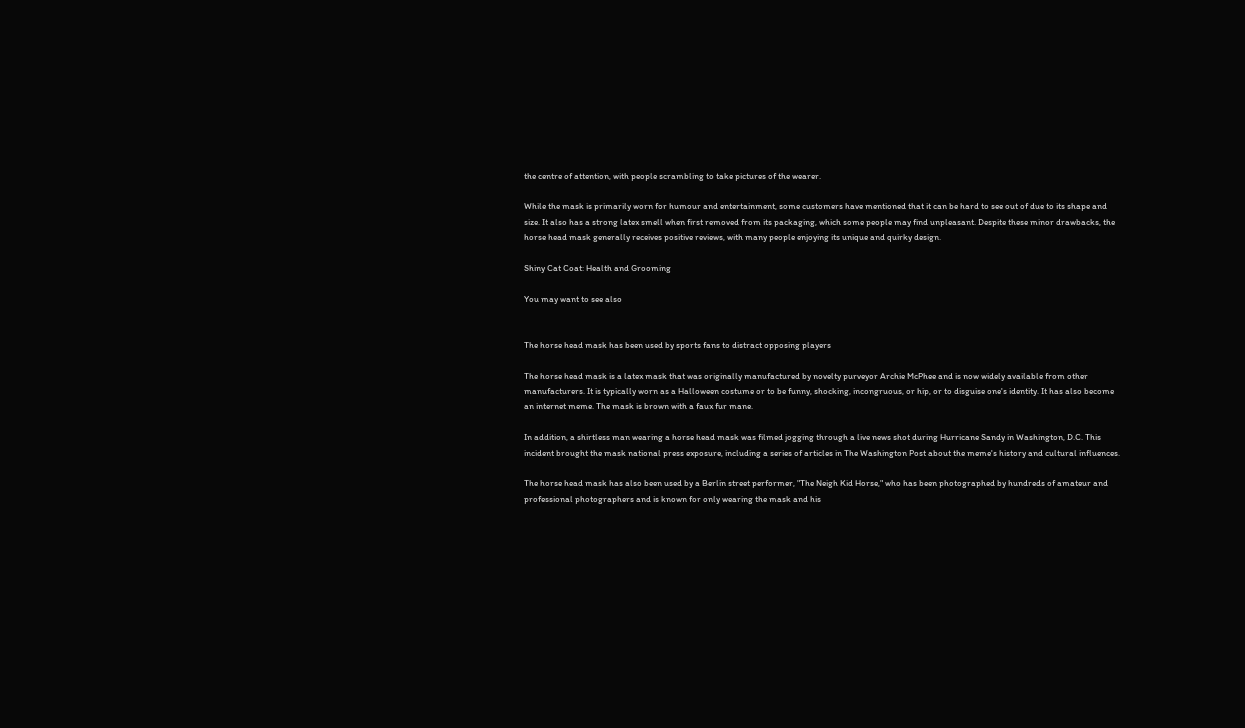the centre of attention, with people scrambling to take pictures of the wearer.

While the mask is primarily worn for humour and entertainment, some customers have mentioned that it can be hard to see out of due to its shape and size. It also has a strong latex smell when first removed from its packaging, which some people may find unpleasant. Despite these minor drawbacks, the horse head mask generally receives positive reviews, with many people enjoying its unique and quirky design.

Shiny Cat Coat: Health and Grooming

You may want to see also


The horse head mask has been used by sports fans to distract opposing players

The horse head mask is a latex mask that was originally manufactured by novelty purveyor Archie McPhee and is now widely available from other manufacturers. It is typically worn as a Halloween costume or to be funny, shocking, incongruous, or hip, or to disguise one's identity. It has also become an internet meme. The mask is brown with a faux fur mane.

In addition, a shirtless man wearing a horse head mask was filmed jogging through a live news shot during Hurricane Sandy in Washington, D.C. This incident brought the mask national press exposure, including a series of articles in The Washington Post about the meme's history and cultural influences.

The horse head mask has also been used by a Berlin street performer, "The Neigh Kid Horse," who has been photographed by hundreds of amateur and professional photographers and is known for only wearing the mask and his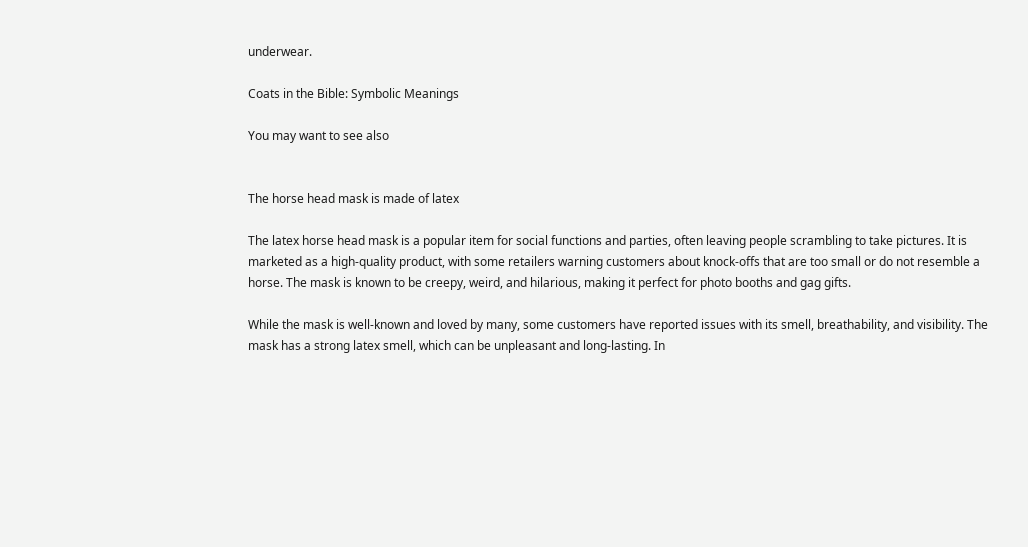underwear.

Coats in the Bible: Symbolic Meanings

You may want to see also


The horse head mask is made of latex

The latex horse head mask is a popular item for social functions and parties, often leaving people scrambling to take pictures. It is marketed as a high-quality product, with some retailers warning customers about knock-offs that are too small or do not resemble a horse. The mask is known to be creepy, weird, and hilarious, making it perfect for photo booths and gag gifts.

While the mask is well-known and loved by many, some customers have reported issues with its smell, breathability, and visibility. The mask has a strong latex smell, which can be unpleasant and long-lasting. In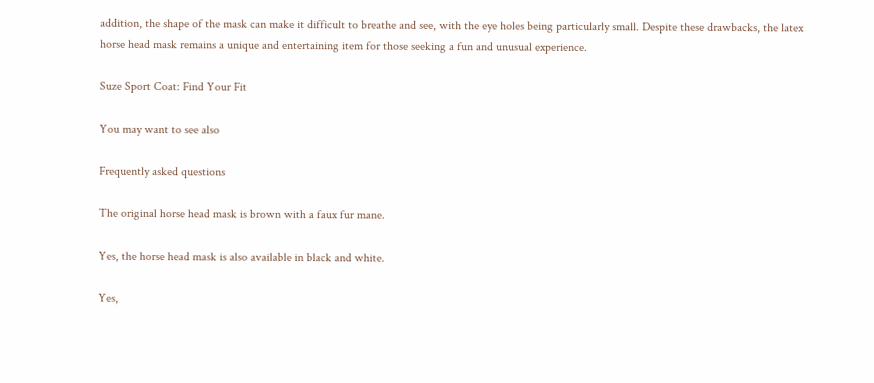addition, the shape of the mask can make it difficult to breathe and see, with the eye holes being particularly small. Despite these drawbacks, the latex horse head mask remains a unique and entertaining item for those seeking a fun and unusual experience.

Suze Sport Coat: Find Your Fit

You may want to see also

Frequently asked questions

The original horse head mask is brown with a faux fur mane.

Yes, the horse head mask is also available in black and white.

Yes,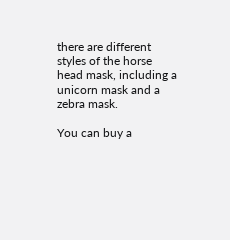there are different styles of the horse head mask, including a unicorn mask and a zebra mask.

You can buy a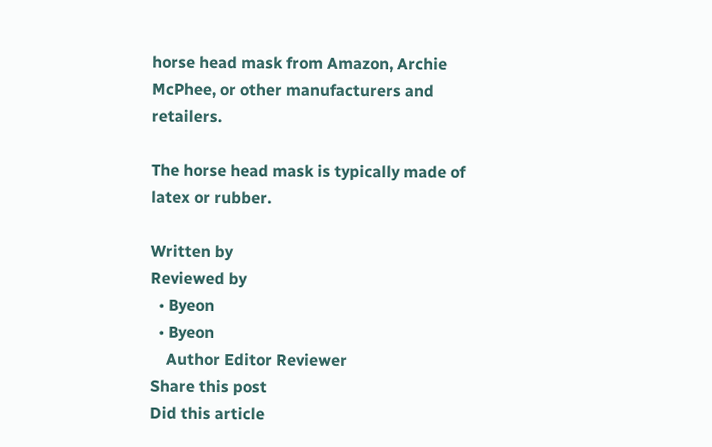horse head mask from Amazon, Archie McPhee, or other manufacturers and retailers.

The horse head mask is typically made of latex or rubber.

Written by
Reviewed by
  • Byeon
  • Byeon
    Author Editor Reviewer
Share this post
Did this article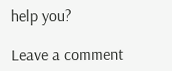help you?

Leave a comment